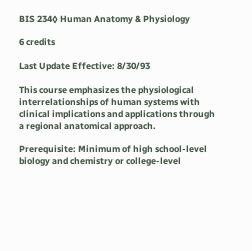BIS 234◊ Human Anatomy & Physiology

6 credits

Last Update Effective: 8/30/93

This course emphasizes the physiological interrelationships of human systems with clinical implications and applications through a regional anatomical approach.

Prerequisite: Minimum of high school-level biology and chemistry or college-level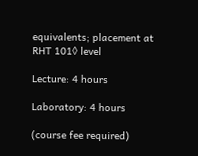equivalents; placement at RHT 101◊ level

Lecture: 4 hours

Laboratory: 4 hours

(course fee required)